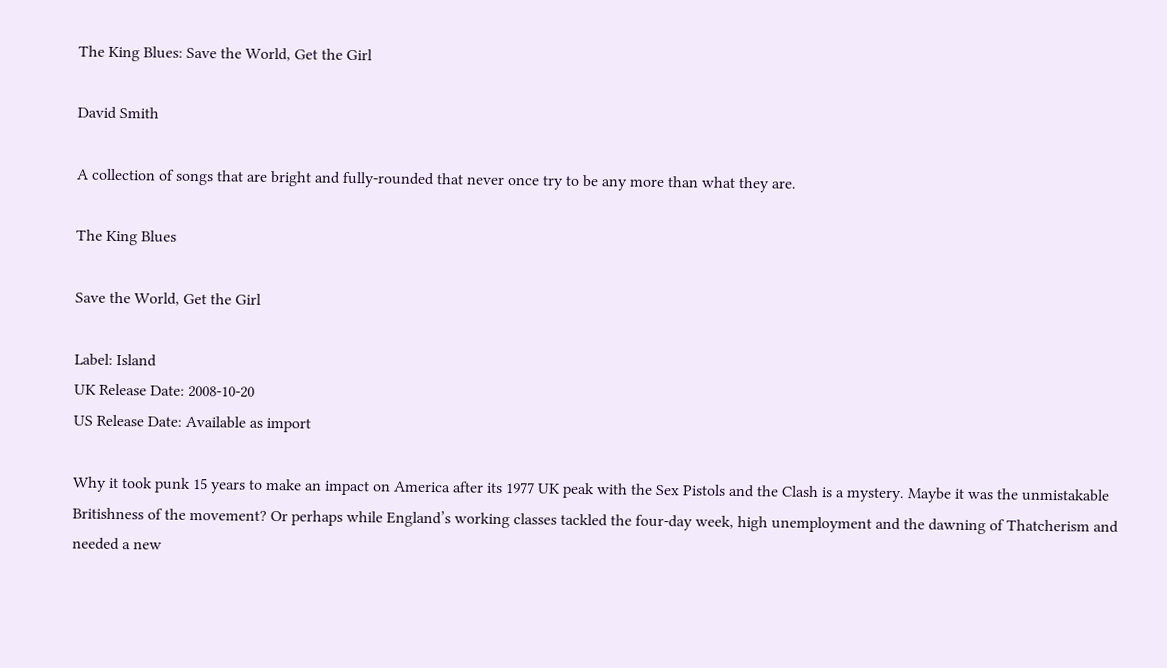The King Blues: Save the World, Get the Girl

David Smith

A collection of songs that are bright and fully-rounded that never once try to be any more than what they are.

The King Blues

Save the World, Get the Girl

Label: Island
UK Release Date: 2008-10-20
US Release Date: Available as import

Why it took punk 15 years to make an impact on America after its 1977 UK peak with the Sex Pistols and the Clash is a mystery. Maybe it was the unmistakable Britishness of the movement? Or perhaps while England’s working classes tackled the four-day week, high unemployment and the dawning of Thatcherism and needed a new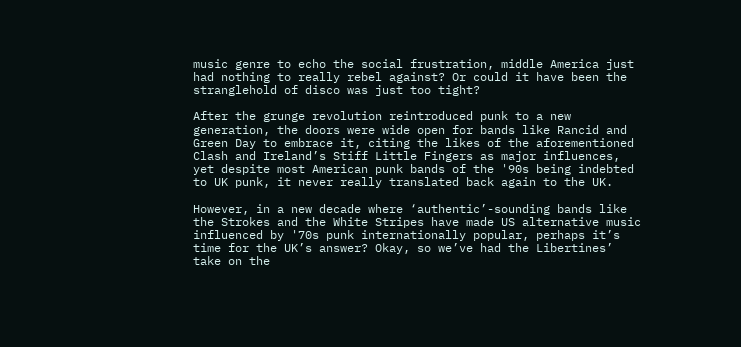music genre to echo the social frustration, middle America just had nothing to really rebel against? Or could it have been the stranglehold of disco was just too tight?

After the grunge revolution reintroduced punk to a new generation, the doors were wide open for bands like Rancid and Green Day to embrace it, citing the likes of the aforementioned Clash and Ireland’s Stiff Little Fingers as major influences, yet despite most American punk bands of the '90s being indebted to UK punk, it never really translated back again to the UK.

However, in a new decade where ‘authentic’-sounding bands like the Strokes and the White Stripes have made US alternative music influenced by '70s punk internationally popular, perhaps it’s time for the UK’s answer? Okay, so we’ve had the Libertines’ take on the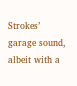Strokes’ garage sound, albeit with a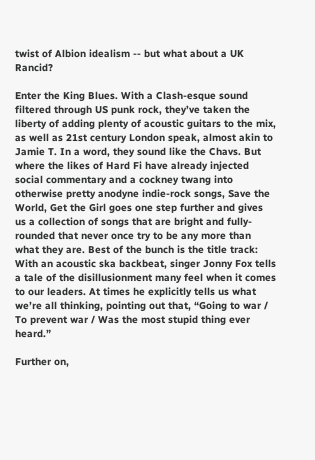twist of Albion idealism -- but what about a UK Rancid?

Enter the King Blues. With a Clash-esque sound filtered through US punk rock, they’ve taken the liberty of adding plenty of acoustic guitars to the mix, as well as 21st century London speak, almost akin to Jamie T. In a word, they sound like the Chavs. But where the likes of Hard Fi have already injected social commentary and a cockney twang into otherwise pretty anodyne indie-rock songs, Save the World, Get the Girl goes one step further and gives us a collection of songs that are bright and fully-rounded that never once try to be any more than what they are. Best of the bunch is the title track: With an acoustic ska backbeat, singer Jonny Fox tells a tale of the disillusionment many feel when it comes to our leaders. At times he explicitly tells us what we’re all thinking, pointing out that, “Going to war / To prevent war / Was the most stupid thing ever heard.”

Further on,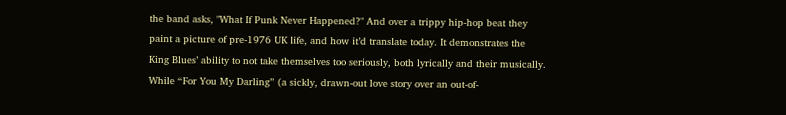the band asks, "What If Punk Never Happened?" And over a trippy hip-hop beat they paint a picture of pre-1976 UK life, and how it’d translate today. It demonstrates the King Blues’ ability to not take themselves too seriously, both lyrically and their musically. While “For You My Darling” (a sickly, drawn-out love story over an out-of-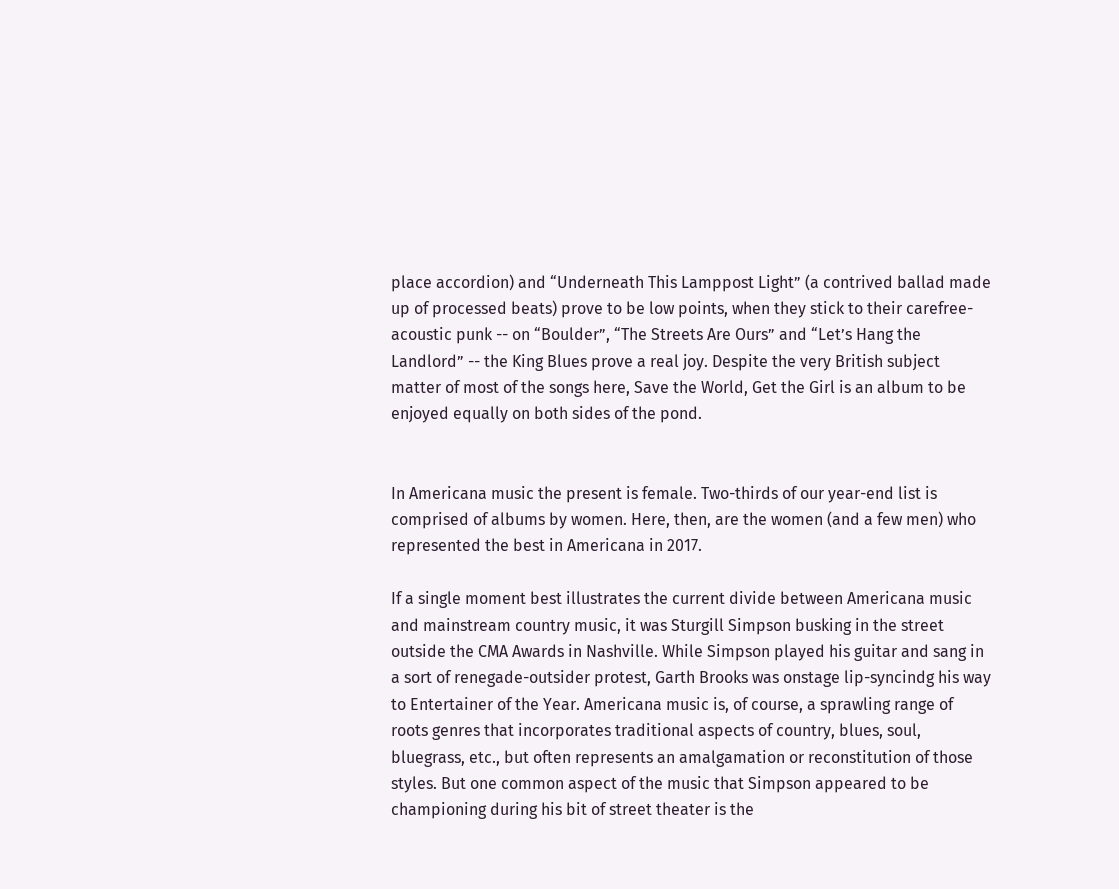place accordion) and “Underneath This Lamppost Light” (a contrived ballad made up of processed beats) prove to be low points, when they stick to their carefree-acoustic punk -- on “Boulder”, “The Streets Are Ours” and “Let’s Hang the Landlord” -- the King Blues prove a real joy. Despite the very British subject matter of most of the songs here, Save the World, Get the Girl is an album to be enjoyed equally on both sides of the pond.


In Americana music the present is female. Two-thirds of our year-end list is comprised of albums by women. Here, then, are the women (and a few men) who represented the best in Americana in 2017.

If a single moment best illustrates the current divide between Americana music and mainstream country music, it was Sturgill Simpson busking in the street outside the CMA Awards in Nashville. While Simpson played his guitar and sang in a sort of renegade-outsider protest, Garth Brooks was onstage lip-syncindg his way to Entertainer of the Year. Americana music is, of course, a sprawling range of roots genres that incorporates traditional aspects of country, blues, soul, bluegrass, etc., but often represents an amalgamation or reconstitution of those styles. But one common aspect of the music that Simpson appeared to be championing during his bit of street theater is the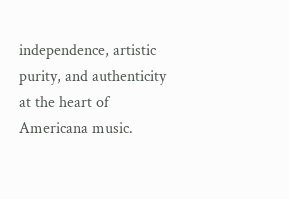independence, artistic purity, and authenticity at the heart of Americana music.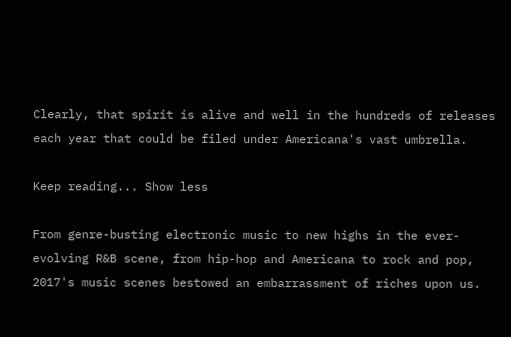Clearly, that spirit is alive and well in the hundreds of releases each year that could be filed under Americana's vast umbrella.

Keep reading... Show less

From genre-busting electronic music to new highs in the ever-evolving R&B scene, from hip-hop and Americana to rock and pop, 2017's music scenes bestowed an embarrassment of riches upon us.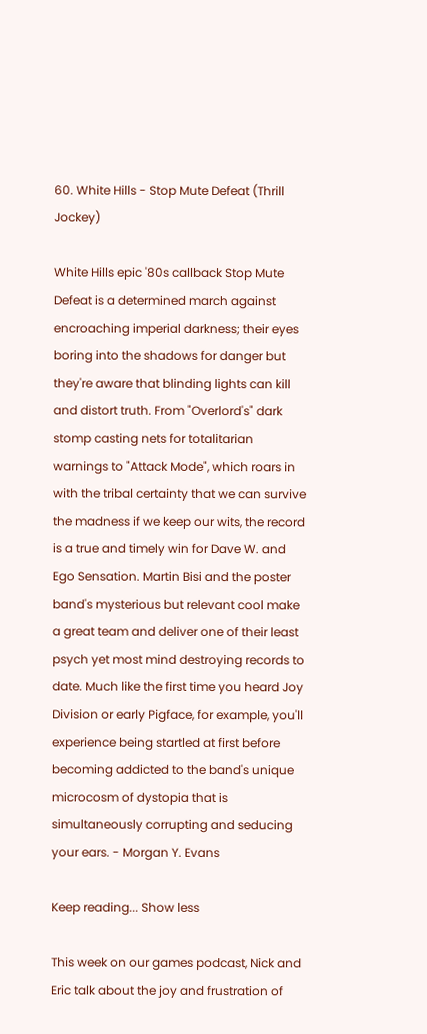60. White Hills - Stop Mute Defeat (Thrill Jockey)

White Hills epic '80s callback Stop Mute Defeat is a determined march against encroaching imperial darkness; their eyes boring into the shadows for danger but they're aware that blinding lights can kill and distort truth. From "Overlord's" dark stomp casting nets for totalitarian warnings to "Attack Mode", which roars in with the tribal certainty that we can survive the madness if we keep our wits, the record is a true and timely win for Dave W. and Ego Sensation. Martin Bisi and the poster band's mysterious but relevant cool make a great team and deliver one of their least psych yet most mind destroying records to date. Much like the first time you heard Joy Division or early Pigface, for example, you'll experience being startled at first before becoming addicted to the band's unique microcosm of dystopia that is simultaneously corrupting and seducing your ears. - Morgan Y. Evans

Keep reading... Show less

This week on our games podcast, Nick and Eric talk about the joy and frustration of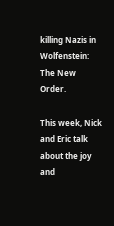killing Nazis in Wolfenstein: The New Order.

This week, Nick and Eric talk about the joy and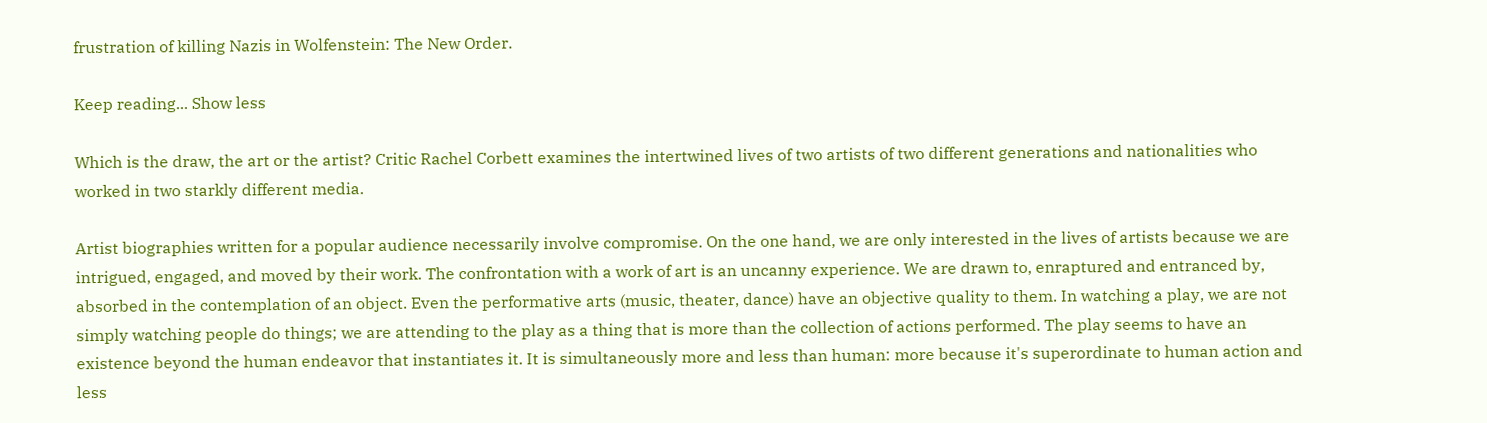frustration of killing Nazis in Wolfenstein: The New Order.

Keep reading... Show less

Which is the draw, the art or the artist? Critic Rachel Corbett examines the intertwined lives of two artists of two different generations and nationalities who worked in two starkly different media.

Artist biographies written for a popular audience necessarily involve compromise. On the one hand, we are only interested in the lives of artists because we are intrigued, engaged, and moved by their work. The confrontation with a work of art is an uncanny experience. We are drawn to, enraptured and entranced by, absorbed in the contemplation of an object. Even the performative arts (music, theater, dance) have an objective quality to them. In watching a play, we are not simply watching people do things; we are attending to the play as a thing that is more than the collection of actions performed. The play seems to have an existence beyond the human endeavor that instantiates it. It is simultaneously more and less than human: more because it's superordinate to human action and less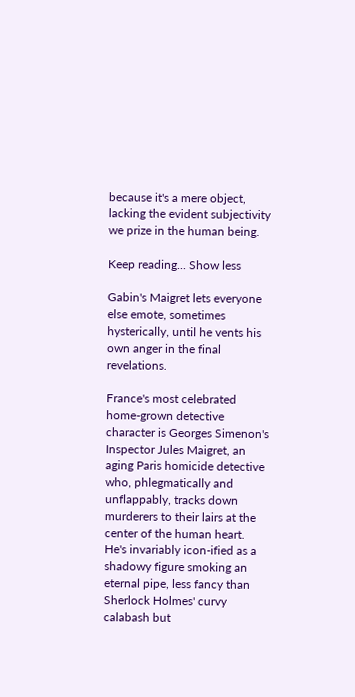because it's a mere object, lacking the evident subjectivity we prize in the human being.

Keep reading... Show less

Gabin's Maigret lets everyone else emote, sometimes hysterically, until he vents his own anger in the final revelations.

France's most celebrated home-grown detective character is Georges Simenon's Inspector Jules Maigret, an aging Paris homicide detective who, phlegmatically and unflappably, tracks down murderers to their lairs at the center of the human heart. He's invariably icon-ified as a shadowy figure smoking an eternal pipe, less fancy than Sherlock Holmes' curvy calabash but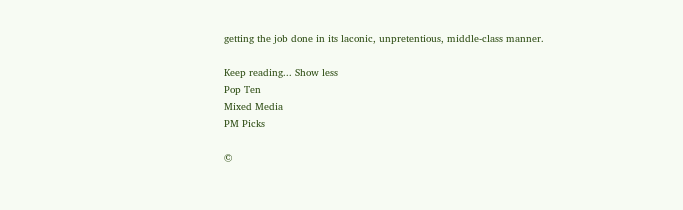getting the job done in its laconic, unpretentious, middle-class manner.

Keep reading... Show less
Pop Ten
Mixed Media
PM Picks

©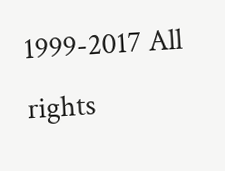1999-2017 All rights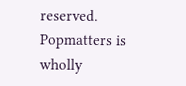reserved.
Popmatters is wholly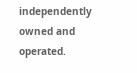independently owned and operated.